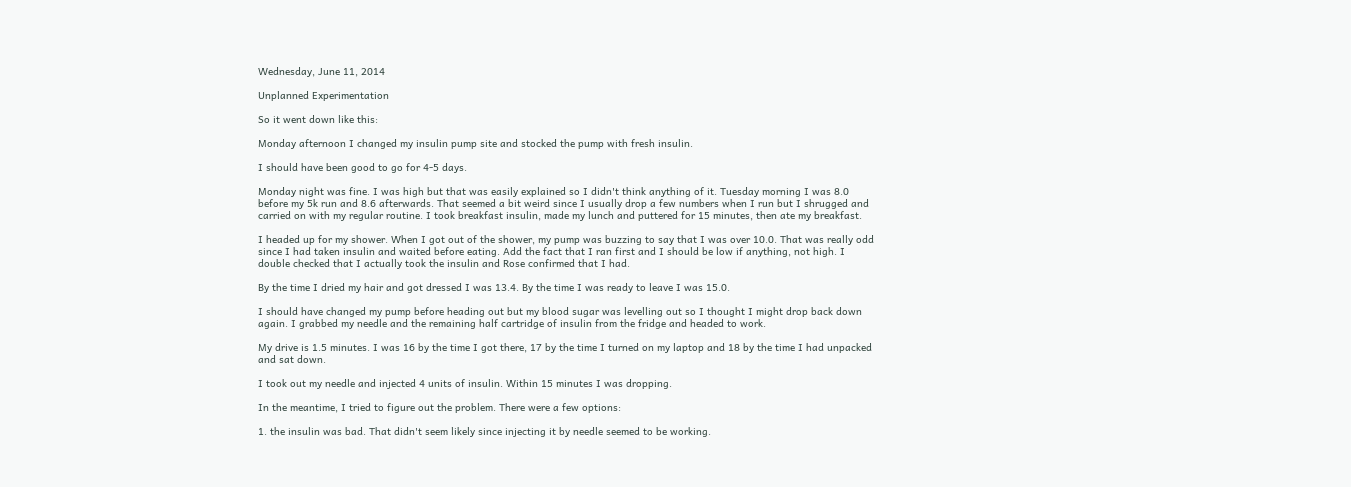Wednesday, June 11, 2014

Unplanned Experimentation

So it went down like this:

Monday afternoon I changed my insulin pump site and stocked the pump with fresh insulin.

I should have been good to go for 4-5 days.

Monday night was fine. I was high but that was easily explained so I didn't think anything of it. Tuesday morning I was 8.0 before my 5k run and 8.6 afterwards. That seemed a bit weird since I usually drop a few numbers when I run but I shrugged and carried on with my regular routine. I took breakfast insulin, made my lunch and puttered for 15 minutes, then ate my breakfast.

I headed up for my shower. When I got out of the shower, my pump was buzzing to say that I was over 10.0. That was really odd since I had taken insulin and waited before eating. Add the fact that I ran first and I should be low if anything, not high. I double checked that I actually took the insulin and Rose confirmed that I had.

By the time I dried my hair and got dressed I was 13.4. By the time I was ready to leave I was 15.0.

I should have changed my pump before heading out but my blood sugar was levelling out so I thought I might drop back down again. I grabbed my needle and the remaining half cartridge of insulin from the fridge and headed to work.

My drive is 1.5 minutes. I was 16 by the time I got there, 17 by the time I turned on my laptop and 18 by the time I had unpacked and sat down.

I took out my needle and injected 4 units of insulin. Within 15 minutes I was dropping.

In the meantime, I tried to figure out the problem. There were a few options:

1. the insulin was bad. That didn't seem likely since injecting it by needle seemed to be working.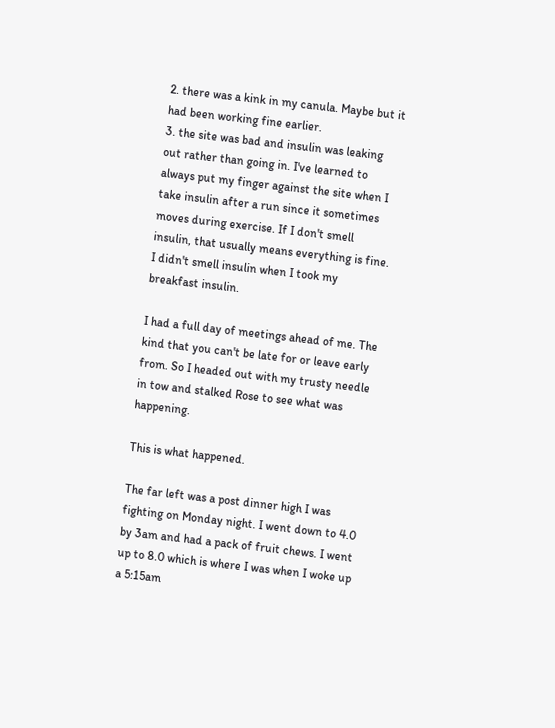2. there was a kink in my canula. Maybe but it had been working fine earlier.
3. the site was bad and insulin was leaking out rather than going in. I've learned to always put my finger against the site when I take insulin after a run since it sometimes moves during exercise. If I don't smell insulin, that usually means everything is fine. I didn't smell insulin when I took my breakfast insulin.

I had a full day of meetings ahead of me. The kind that you can't be late for or leave early from. So I headed out with my trusty needle in tow and stalked Rose to see what was happening.

This is what happened.

The far left was a post dinner high I was fighting on Monday night. I went down to 4.0 by 3am and had a pack of fruit chews. I went up to 8.0 which is where I was when I woke up a 5:15am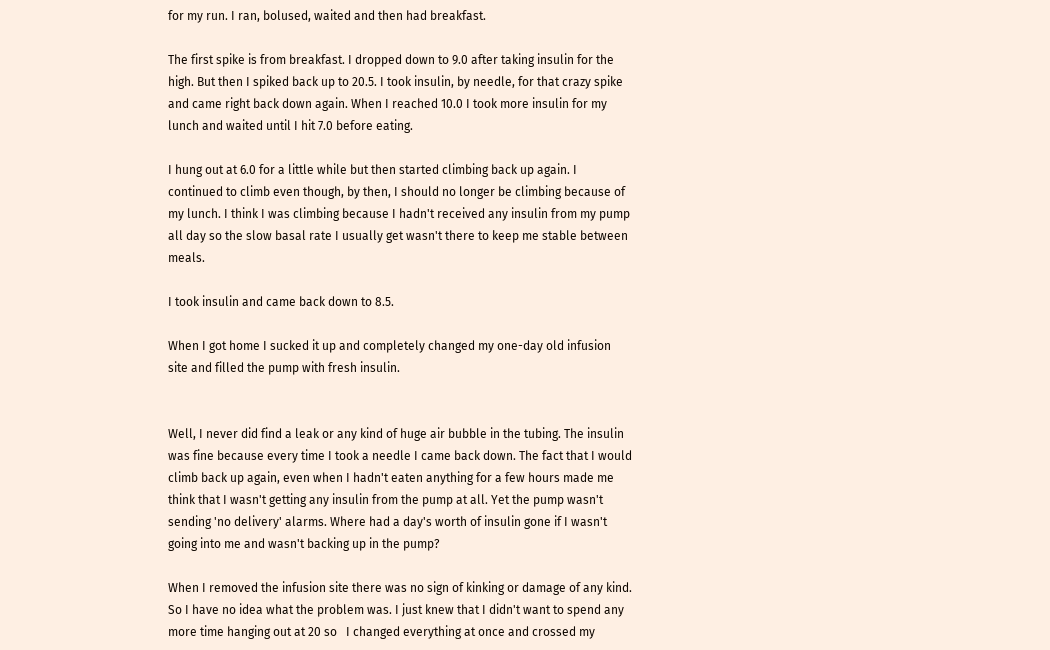for my run. I ran, bolused, waited and then had breakfast.

The first spike is from breakfast. I dropped down to 9.0 after taking insulin for the high. But then I spiked back up to 20.5. I took insulin, by needle, for that crazy spike and came right back down again. When I reached 10.0 I took more insulin for my lunch and waited until I hit 7.0 before eating.

I hung out at 6.0 for a little while but then started climbing back up again. I continued to climb even though, by then, I should no longer be climbing because of my lunch. I think I was climbing because I hadn't received any insulin from my pump all day so the slow basal rate I usually get wasn't there to keep me stable between meals.

I took insulin and came back down to 8.5.

When I got home I sucked it up and completely changed my one-day old infusion site and filled the pump with fresh insulin.


Well, I never did find a leak or any kind of huge air bubble in the tubing. The insulin was fine because every time I took a needle I came back down. The fact that I would climb back up again, even when I hadn't eaten anything for a few hours made me think that I wasn't getting any insulin from the pump at all. Yet the pump wasn't sending 'no delivery' alarms. Where had a day's worth of insulin gone if I wasn't going into me and wasn't backing up in the pump?

When I removed the infusion site there was no sign of kinking or damage of any kind. So I have no idea what the problem was. I just knew that I didn't want to spend any more time hanging out at 20 so   I changed everything at once and crossed my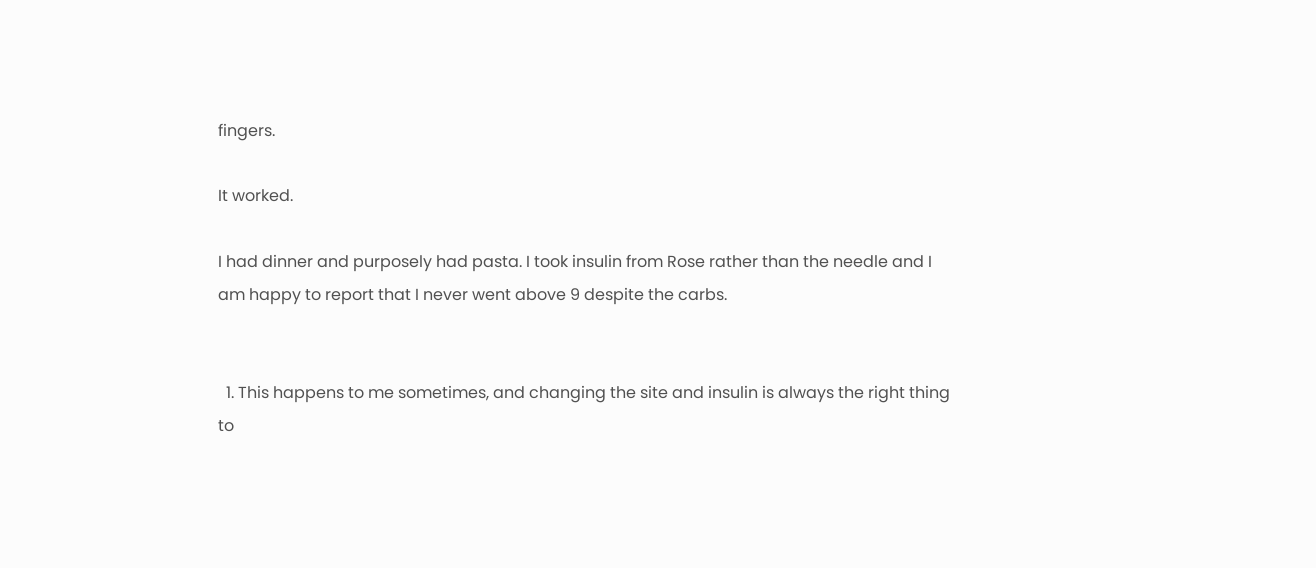fingers.

It worked.

I had dinner and purposely had pasta. I took insulin from Rose rather than the needle and I am happy to report that I never went above 9 despite the carbs.


  1. This happens to me sometimes, and changing the site and insulin is always the right thing to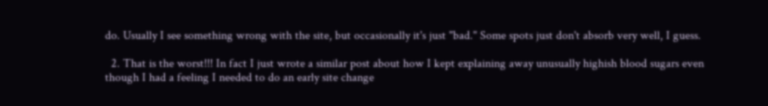do. Usually I see something wrong with the site, but occasionally it's just "bad." Some spots just don't absorb very well, I guess.

  2. That is the worst!!! In fact I just wrote a similar post about how I kept explaining away unusually highish blood sugars even though I had a feeling I needed to do an early site change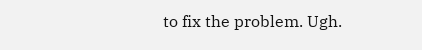to fix the problem. Ugh.